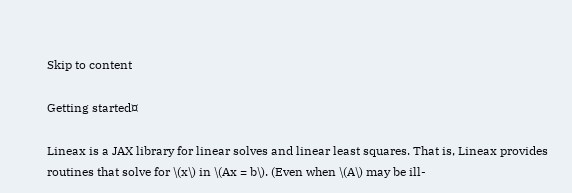Skip to content

Getting started¤

Lineax is a JAX library for linear solves and linear least squares. That is, Lineax provides routines that solve for \(x\) in \(Ax = b\). (Even when \(A\) may be ill-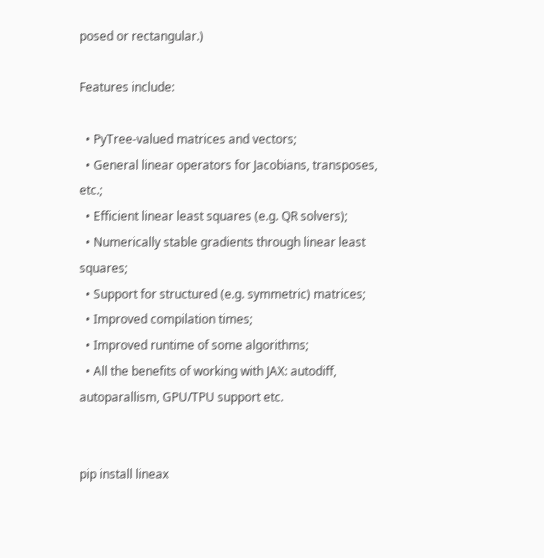posed or rectangular.)

Features include:

  • PyTree-valued matrices and vectors;
  • General linear operators for Jacobians, transposes, etc.;
  • Efficient linear least squares (e.g. QR solvers);
  • Numerically stable gradients through linear least squares;
  • Support for structured (e.g. symmetric) matrices;
  • Improved compilation times;
  • Improved runtime of some algorithms;
  • All the benefits of working with JAX: autodiff, autoparallism, GPU/TPU support etc.


pip install lineax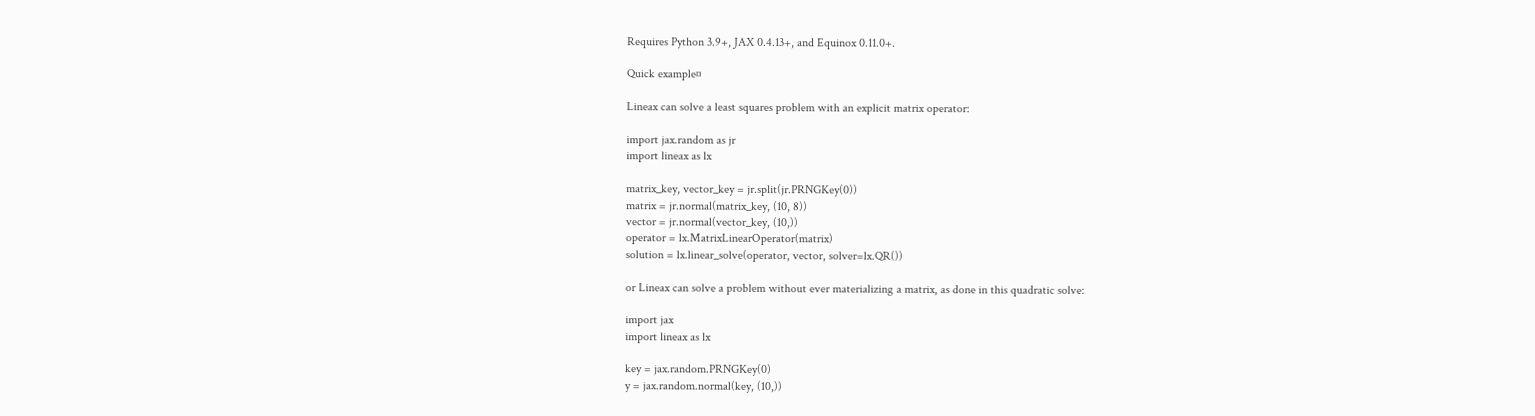Requires Python 3.9+, JAX 0.4.13+, and Equinox 0.11.0+.

Quick example¤

Lineax can solve a least squares problem with an explicit matrix operator:

import jax.random as jr
import lineax as lx

matrix_key, vector_key = jr.split(jr.PRNGKey(0))
matrix = jr.normal(matrix_key, (10, 8))
vector = jr.normal(vector_key, (10,))
operator = lx.MatrixLinearOperator(matrix)
solution = lx.linear_solve(operator, vector, solver=lx.QR())

or Lineax can solve a problem without ever materializing a matrix, as done in this quadratic solve:

import jax
import lineax as lx

key = jax.random.PRNGKey(0)
y = jax.random.normal(key, (10,))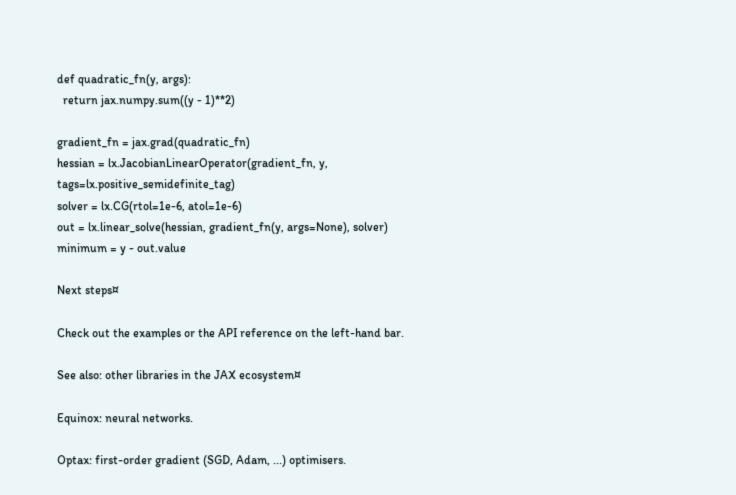def quadratic_fn(y, args):
  return jax.numpy.sum((y - 1)**2)

gradient_fn = jax.grad(quadratic_fn)
hessian = lx.JacobianLinearOperator(gradient_fn, y, tags=lx.positive_semidefinite_tag)
solver = lx.CG(rtol=1e-6, atol=1e-6)
out = lx.linear_solve(hessian, gradient_fn(y, args=None), solver)
minimum = y - out.value

Next steps¤

Check out the examples or the API reference on the left-hand bar.

See also: other libraries in the JAX ecosystem¤

Equinox: neural networks.

Optax: first-order gradient (SGD, Adam, ...) optimisers.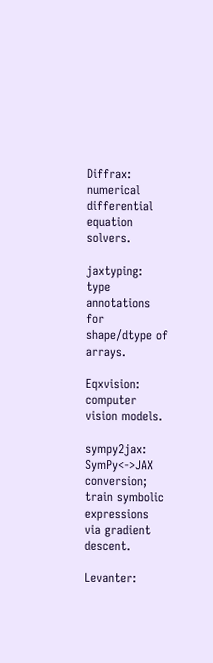Diffrax: numerical differential equation solvers.

jaxtyping: type annotations for shape/dtype of arrays.

Eqxvision: computer vision models.

sympy2jax: SymPy<->JAX conversion; train symbolic expressions via gradient descent.

Levanter: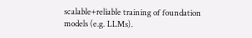scalable+reliable training of foundation models (e.g. LLMs).